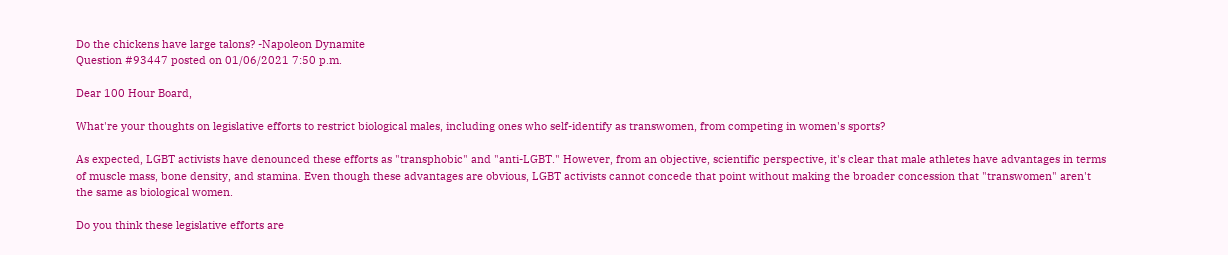Do the chickens have large talons? -Napoleon Dynamite
Question #93447 posted on 01/06/2021 7:50 p.m.

Dear 100 Hour Board,

What're your thoughts on legislative efforts to restrict biological males, including ones who self-identify as transwomen, from competing in women's sports?

As expected, LGBT activists have denounced these efforts as "transphobic" and "anti-LGBT." However, from an objective, scientific perspective, it's clear that male athletes have advantages in terms of muscle mass, bone density, and stamina. Even though these advantages are obvious, LGBT activists cannot concede that point without making the broader concession that "transwomen" aren't the same as biological women.

Do you think these legislative efforts are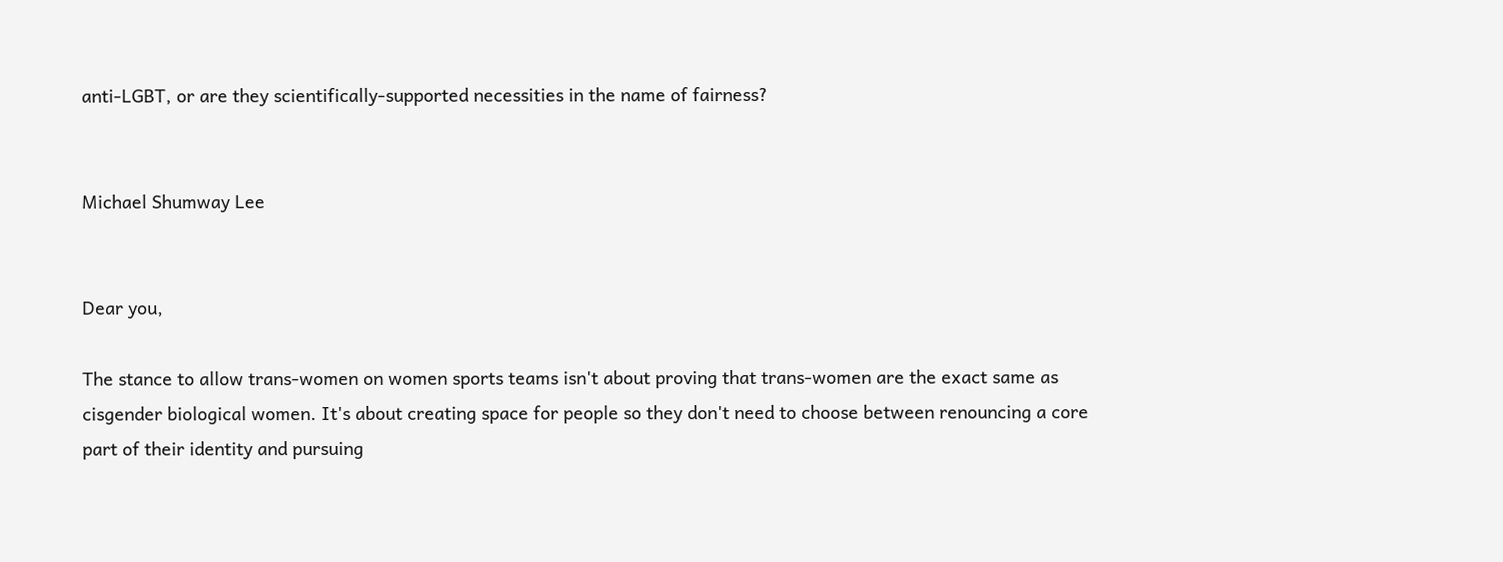anti-LGBT, or are they scientifically-supported necessities in the name of fairness?


Michael Shumway Lee


Dear you,

The stance to allow trans-women on women sports teams isn't about proving that trans-women are the exact same as cisgender biological women. It's about creating space for people so they don't need to choose between renouncing a core part of their identity and pursuing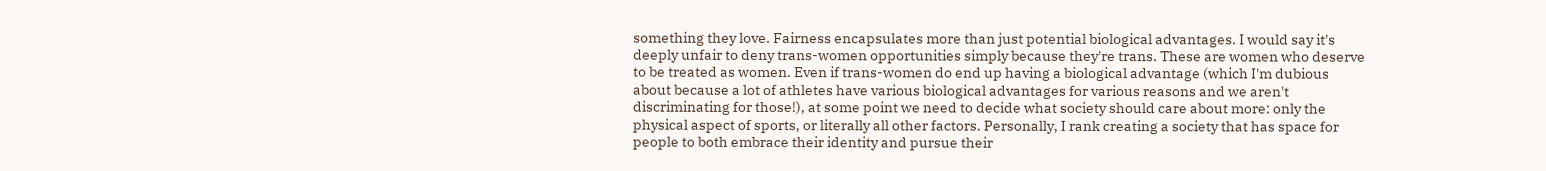something they love. Fairness encapsulates more than just potential biological advantages. I would say it's deeply unfair to deny trans-women opportunities simply because they're trans. These are women who deserve to be treated as women. Even if trans-women do end up having a biological advantage (which I'm dubious about because a lot of athletes have various biological advantages for various reasons and we aren't discriminating for those!), at some point we need to decide what society should care about more: only the physical aspect of sports, or literally all other factors. Personally, I rank creating a society that has space for people to both embrace their identity and pursue their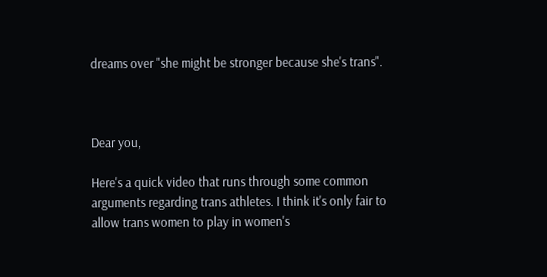dreams over "she might be stronger because she's trans".



Dear you,

Here's a quick video that runs through some common arguments regarding trans athletes. I think it's only fair to allow trans women to play in women's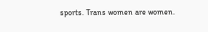sports. Trans women are women.